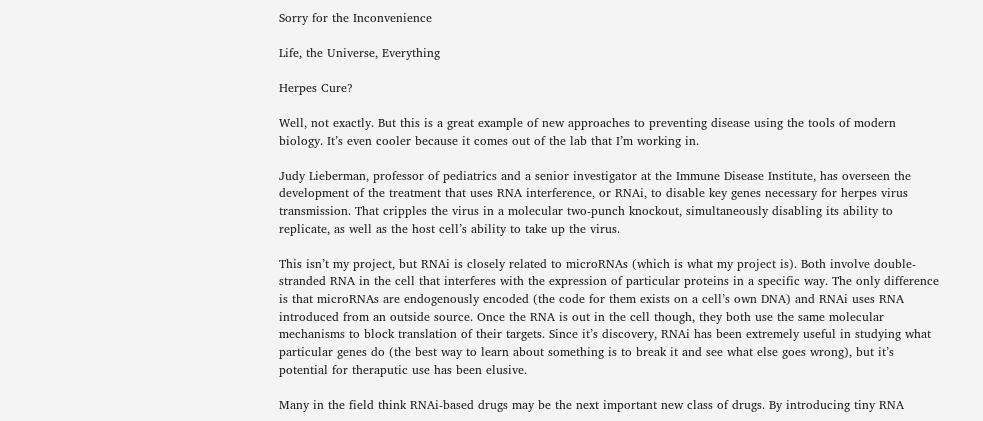Sorry for the Inconvenience

Life, the Universe, Everything

Herpes Cure?

Well, not exactly. But this is a great example of new approaches to preventing disease using the tools of modern biology. It’s even cooler because it comes out of the lab that I’m working in.

Judy Lieberman, professor of pediatrics and a senior investigator at the Immune Disease Institute, has overseen the development of the treatment that uses RNA interference, or RNAi, to disable key genes necessary for herpes virus transmission. That cripples the virus in a molecular two-punch knockout, simultaneously disabling its ability to replicate, as well as the host cell’s ability to take up the virus.

This isn’t my project, but RNAi is closely related to microRNAs (which is what my project is). Both involve double-stranded RNA in the cell that interferes with the expression of particular proteins in a specific way. The only difference is that microRNAs are endogenously encoded (the code for them exists on a cell’s own DNA) and RNAi uses RNA introduced from an outside source. Once the RNA is out in the cell though, they both use the same molecular mechanisms to block translation of their targets. Since it’s discovery, RNAi has been extremely useful in studying what particular genes do (the best way to learn about something is to break it and see what else goes wrong), but it’s potential for theraputic use has been elusive.

Many in the field think RNAi-based drugs may be the next important new class of drugs. By introducing tiny RNA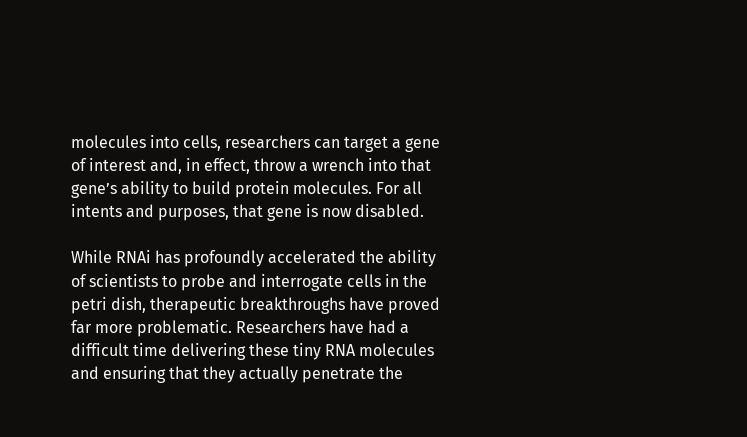molecules into cells, researchers can target a gene of interest and, in effect, throw a wrench into that gene’s ability to build protein molecules. For all intents and purposes, that gene is now disabled.

While RNAi has profoundly accelerated the ability of scientists to probe and interrogate cells in the petri dish, therapeutic breakthroughs have proved far more problematic. Researchers have had a difficult time delivering these tiny RNA molecules and ensuring that they actually penetrate the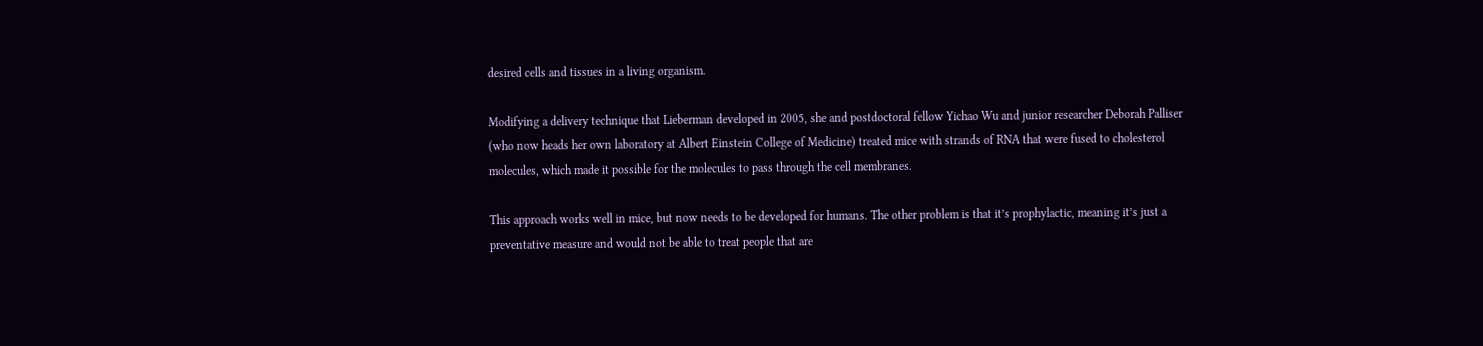desired cells and tissues in a living organism.

Modifying a delivery technique that Lieberman developed in 2005, she and postdoctoral fellow Yichao Wu and junior researcher Deborah Palliser (who now heads her own laboratory at Albert Einstein College of Medicine) treated mice with strands of RNA that were fused to cholesterol molecules, which made it possible for the molecules to pass through the cell membranes.

This approach works well in mice, but now needs to be developed for humans. The other problem is that it’s prophylactic, meaning it’s just a preventative measure and would not be able to treat people that are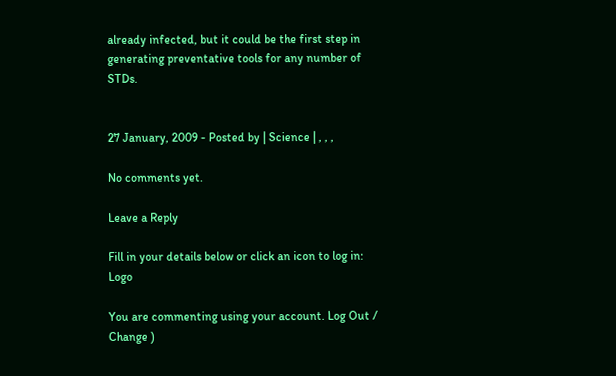already infected, but it could be the first step in generating preventative tools for any number of STDs.


27 January, 2009 - Posted by | Science | , , ,

No comments yet.

Leave a Reply

Fill in your details below or click an icon to log in: Logo

You are commenting using your account. Log Out /  Change )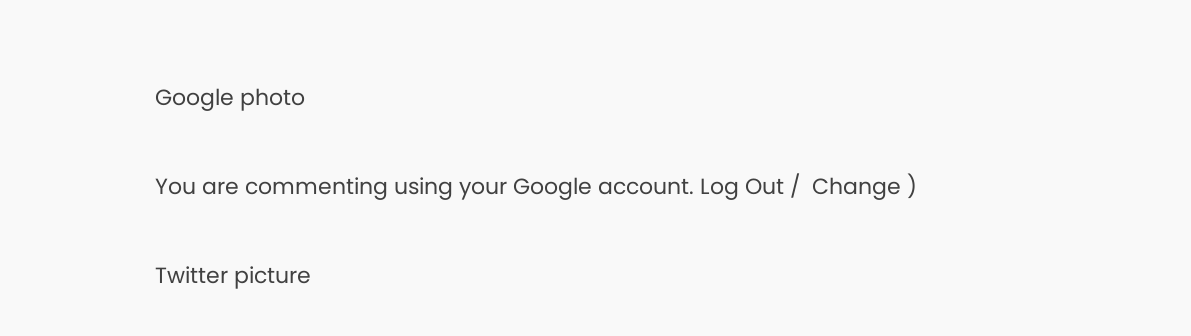Google photo

You are commenting using your Google account. Log Out /  Change )

Twitter picture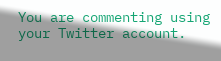You are commenting using your Twitter account.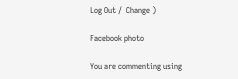Log Out /  Change )

Facebook photo

You are commenting using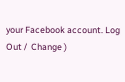your Facebook account. Log Out /  Change )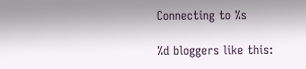Connecting to %s

%d bloggers like this: